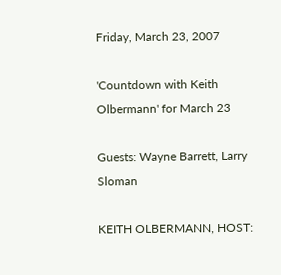Friday, March 23, 2007

'Countdown with Keith Olbermann' for March 23

Guests: Wayne Barrett, Larry Sloman

KEITH OLBERMANN, HOST: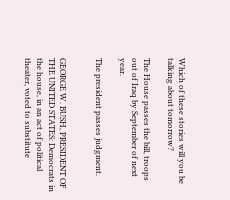Which of these stories will you be talking about tomorrow?

The House passes the bill, troops out of Iraq by September of next year.

The president passes judgment.


GEORGE W. BUSH, PRESIDENT OF THE UNITED STATES: Democrats in the house, in an act of political theater, voted to substitute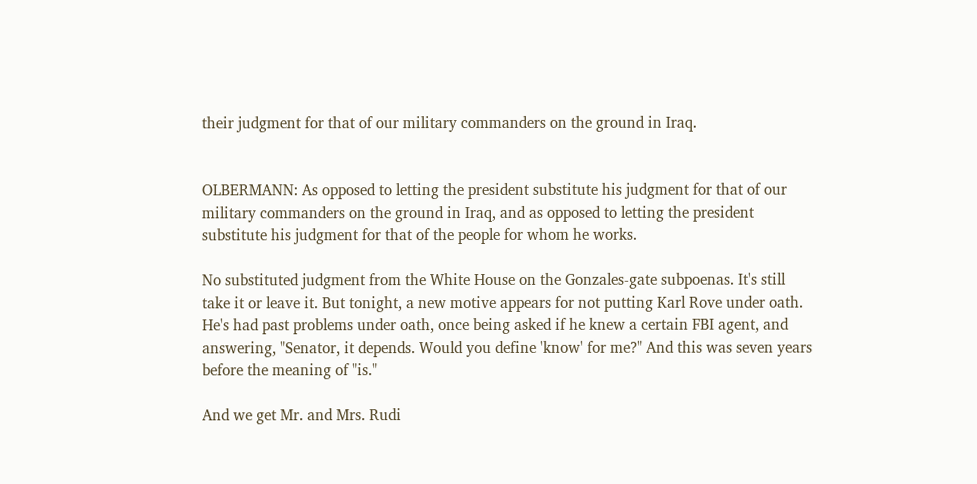their judgment for that of our military commanders on the ground in Iraq.


OLBERMANN: As opposed to letting the president substitute his judgment for that of our military commanders on the ground in Iraq, and as opposed to letting the president substitute his judgment for that of the people for whom he works.

No substituted judgment from the White House on the Gonzales-gate subpoenas. It's still take it or leave it. But tonight, a new motive appears for not putting Karl Rove under oath. He's had past problems under oath, once being asked if he knew a certain FBI agent, and answering, "Senator, it depends. Would you define 'know' for me?" And this was seven years before the meaning of "is."

And we get Mr. and Mrs. Rudi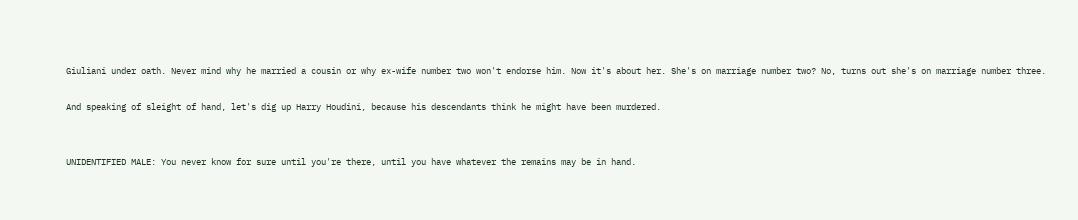Giuliani under oath. Never mind why he married a cousin or why ex-wife number two won't endorse him. Now it's about her. She's on marriage number two? No, turns out she's on marriage number three.

And speaking of sleight of hand, let's dig up Harry Houdini, because his descendants think he might have been murdered.


UNIDENTIFIED MALE: You never know for sure until you're there, until you have whatever the remains may be in hand.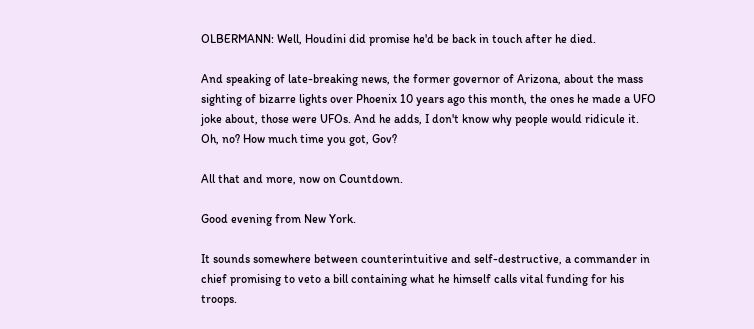OLBERMANN: Well, Houdini did promise he'd be back in touch after he died.

And speaking of late-breaking news, the former governor of Arizona, about the mass sighting of bizarre lights over Phoenix 10 years ago this month, the ones he made a UFO joke about, those were UFOs. And he adds, I don't know why people would ridicule it. Oh, no? How much time you got, Gov?

All that and more, now on Countdown.

Good evening from New York.

It sounds somewhere between counterintuitive and self-destructive, a commander in chief promising to veto a bill containing what he himself calls vital funding for his troops.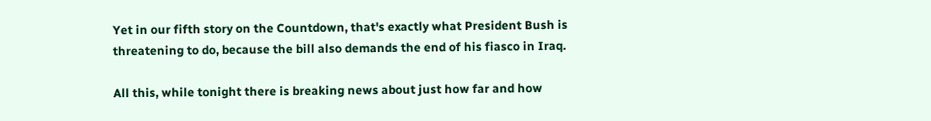Yet in our fifth story on the Countdown, that's exactly what President Bush is threatening to do, because the bill also demands the end of his fiasco in Iraq.

All this, while tonight there is breaking news about just how far and how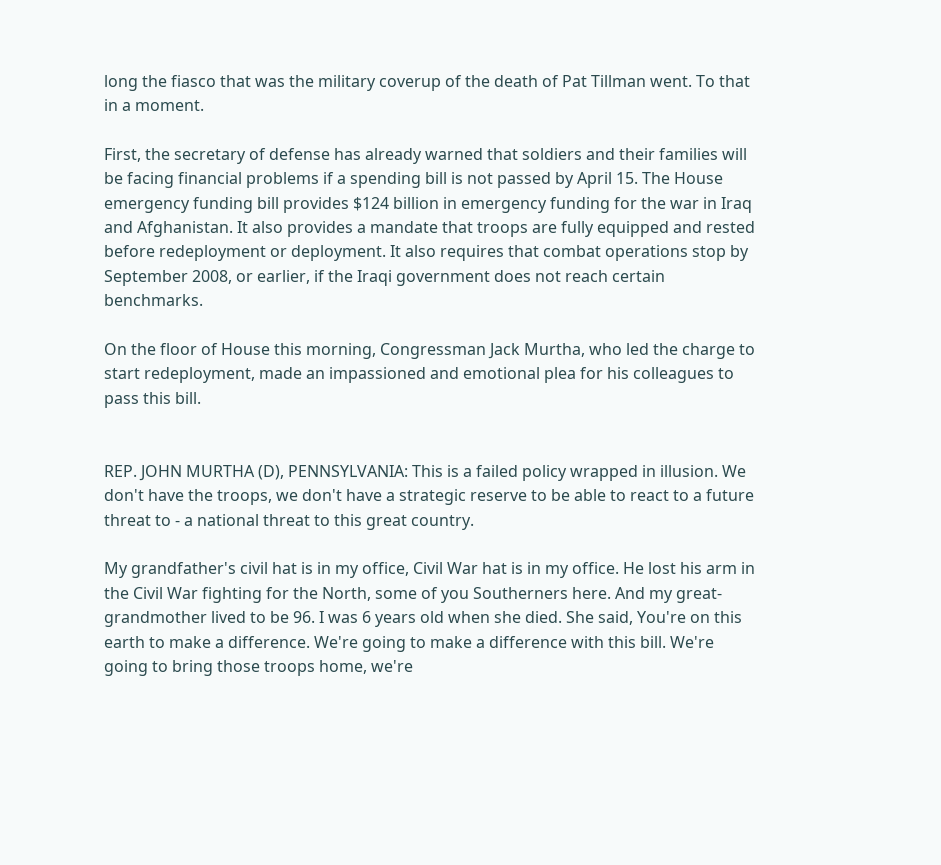long the fiasco that was the military coverup of the death of Pat Tillman went. To that in a moment.

First, the secretary of defense has already warned that soldiers and their families will be facing financial problems if a spending bill is not passed by April 15. The House emergency funding bill provides $124 billion in emergency funding for the war in Iraq and Afghanistan. It also provides a mandate that troops are fully equipped and rested before redeployment or deployment. It also requires that combat operations stop by September 2008, or earlier, if the Iraqi government does not reach certain benchmarks.

On the floor of House this morning, Congressman Jack Murtha, who led the charge to start redeployment, made an impassioned and emotional plea for his colleagues to pass this bill.


REP. JOHN MURTHA (D), PENNSYLVANIA: This is a failed policy wrapped in illusion. We don't have the troops, we don't have a strategic reserve to be able to react to a future threat to - a national threat to this great country.

My grandfather's civil hat is in my office, Civil War hat is in my office. He lost his arm in the Civil War fighting for the North, some of you Southerners here. And my great-grandmother lived to be 96. I was 6 years old when she died. She said, You're on this earth to make a difference. We're going to make a difference with this bill. We're going to bring those troops home, we're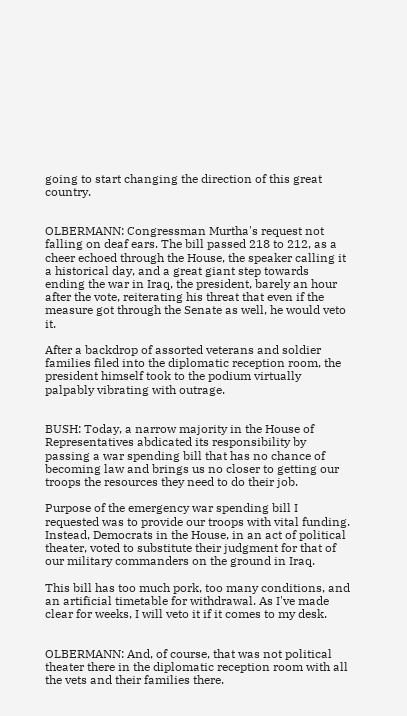going to start changing the direction of this great country.


OLBERMANN: Congressman Murtha's request not falling on deaf ears. The bill passed 218 to 212, as a cheer echoed through the House, the speaker calling it a historical day, and a great giant step towards ending the war in Iraq, the president, barely an hour after the vote, reiterating his threat that even if the measure got through the Senate as well, he would veto it.

After a backdrop of assorted veterans and soldier families filed into the diplomatic reception room, the president himself took to the podium virtually palpably vibrating with outrage.


BUSH: Today, a narrow majority in the House of Representatives abdicated its responsibility by passing a war spending bill that has no chance of becoming law and brings us no closer to getting our troops the resources they need to do their job.

Purpose of the emergency war spending bill I requested was to provide our troops with vital funding. Instead, Democrats in the House, in an act of political theater, voted to substitute their judgment for that of our military commanders on the ground in Iraq.

This bill has too much pork, too many conditions, and an artificial timetable for withdrawal. As I've made clear for weeks, I will veto it if it comes to my desk.


OLBERMANN: And, of course, that was not political theater there in the diplomatic reception room with all the vets and their families there.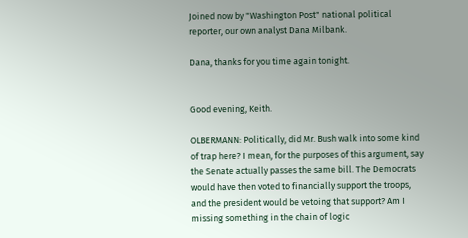Joined now by "Washington Post" national political reporter, our own analyst Dana Milbank.

Dana, thanks for you time again tonight.


Good evening, Keith.

OLBERMANN: Politically, did Mr. Bush walk into some kind of trap here? I mean, for the purposes of this argument, say the Senate actually passes the same bill. The Democrats would have then voted to financially support the troops, and the president would be vetoing that support? Am I missing something in the chain of logic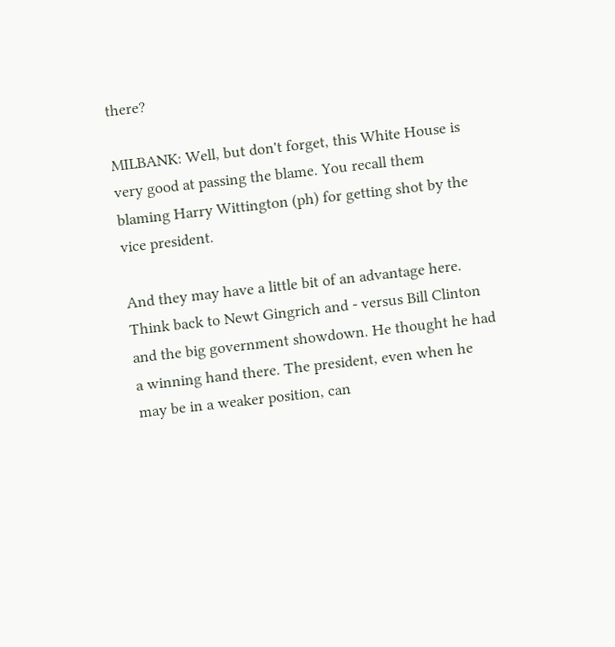there?

MILBANK: Well, but don't forget, this White House is very good at passing the blame. You recall them blaming Harry Wittington (ph) for getting shot by the vice president.

And they may have a little bit of an advantage here. Think back to Newt Gingrich and - versus Bill Clinton and the big government showdown. He thought he had a winning hand there. The president, even when he may be in a weaker position, can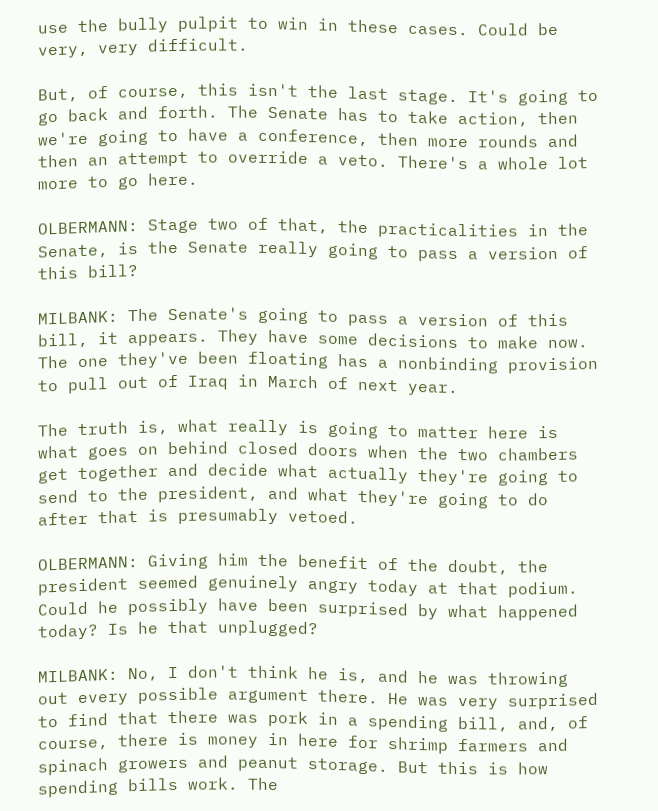use the bully pulpit to win in these cases. Could be very, very difficult.

But, of course, this isn't the last stage. It's going to go back and forth. The Senate has to take action, then we're going to have a conference, then more rounds and then an attempt to override a veto. There's a whole lot more to go here.

OLBERMANN: Stage two of that, the practicalities in the Senate, is the Senate really going to pass a version of this bill?

MILBANK: The Senate's going to pass a version of this bill, it appears. They have some decisions to make now. The one they've been floating has a nonbinding provision to pull out of Iraq in March of next year.

The truth is, what really is going to matter here is what goes on behind closed doors when the two chambers get together and decide what actually they're going to send to the president, and what they're going to do after that is presumably vetoed.

OLBERMANN: Giving him the benefit of the doubt, the president seemed genuinely angry today at that podium. Could he possibly have been surprised by what happened today? Is he that unplugged?

MILBANK: No, I don't think he is, and he was throwing out every possible argument there. He was very surprised to find that there was pork in a spending bill, and, of course, there is money in here for shrimp farmers and spinach growers and peanut storage. But this is how spending bills work. The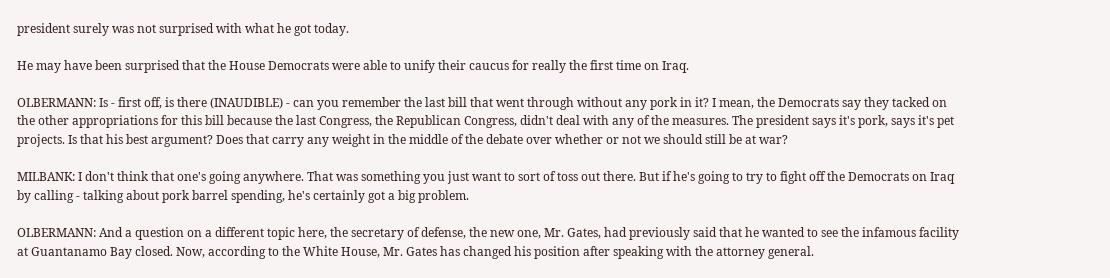president surely was not surprised with what he got today.

He may have been surprised that the House Democrats were able to unify their caucus for really the first time on Iraq.

OLBERMANN: Is - first off, is there (INAUDIBLE) - can you remember the last bill that went through without any pork in it? I mean, the Democrats say they tacked on the other appropriations for this bill because the last Congress, the Republican Congress, didn't deal with any of the measures. The president says it's pork, says it's pet projects. Is that his best argument? Does that carry any weight in the middle of the debate over whether or not we should still be at war?

MILBANK: I don't think that one's going anywhere. That was something you just want to sort of toss out there. But if he's going to try to fight off the Democrats on Iraq by calling - talking about pork barrel spending, he's certainly got a big problem.

OLBERMANN: And a question on a different topic here, the secretary of defense, the new one, Mr. Gates, had previously said that he wanted to see the infamous facility at Guantanamo Bay closed. Now, according to the White House, Mr. Gates has changed his position after speaking with the attorney general.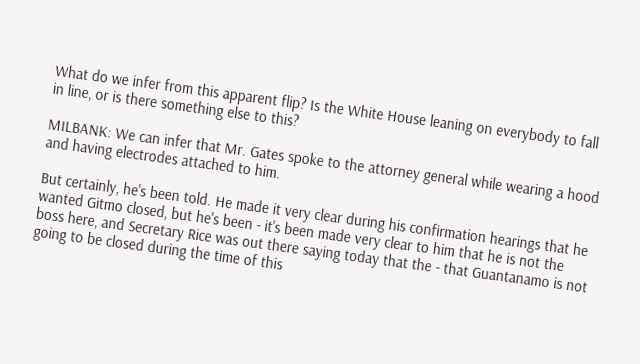What do we infer from this apparent flip? Is the White House leaning on everybody to fall in line, or is there something else to this?

MILBANK: We can infer that Mr. Gates spoke to the attorney general while wearing a hood and having electrodes attached to him.

But certainly, he's been told. He made it very clear during his confirmation hearings that he wanted Gitmo closed, but he's been - it's been made very clear to him that he is not the boss here, and Secretary Rice was out there saying today that the - that Guantanamo is not going to be closed during the time of this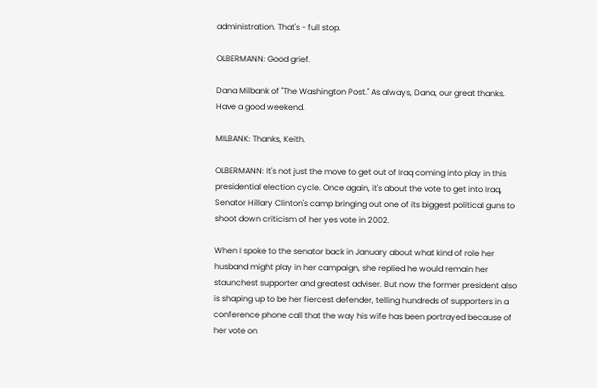administration. That's - full stop.

OLBERMANN: Good grief.

Dana Milbank of "The Washington Post." As always, Dana, our great thanks. Have a good weekend.

MILBANK: Thanks, Keith.

OLBERMANN: It's not just the move to get out of Iraq coming into play in this presidential election cycle. Once again, it's about the vote to get into Iraq, Senator Hillary Clinton's camp bringing out one of its biggest political guns to shoot down criticism of her yes vote in 2002.

When I spoke to the senator back in January about what kind of role her husband might play in her campaign, she replied he would remain her staunchest supporter and greatest adviser. But now the former president also is shaping up to be her fiercest defender, telling hundreds of supporters in a conference phone call that the way his wife has been portrayed because of her vote on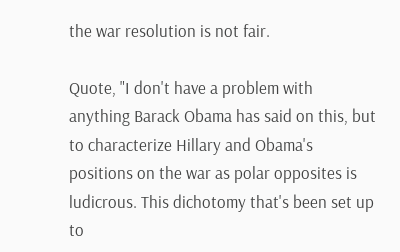the war resolution is not fair.

Quote, "I don't have a problem with anything Barack Obama has said on this, but to characterize Hillary and Obama's positions on the war as polar opposites is ludicrous. This dichotomy that's been set up to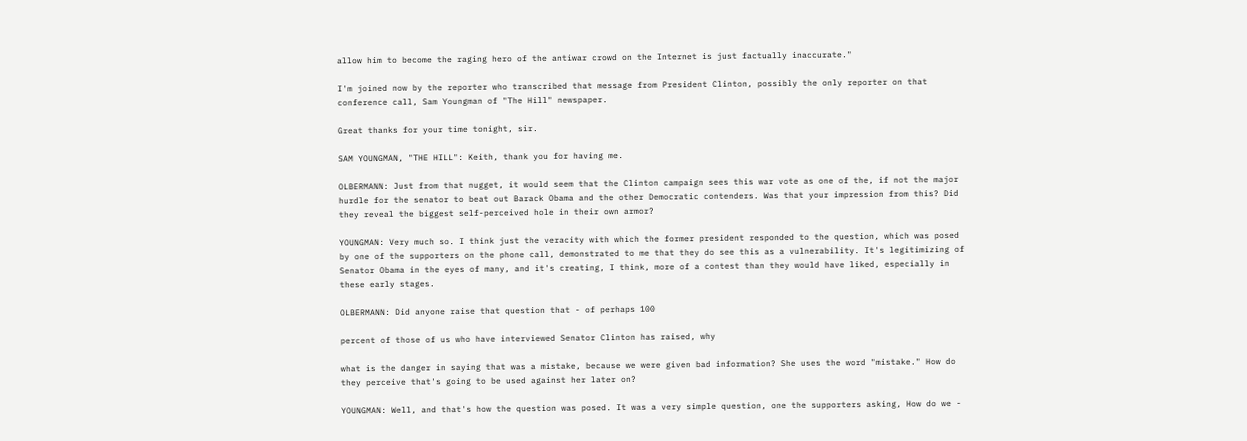allow him to become the raging hero of the antiwar crowd on the Internet is just factually inaccurate."

I'm joined now by the reporter who transcribed that message from President Clinton, possibly the only reporter on that conference call, Sam Youngman of "The Hill" newspaper.

Great thanks for your time tonight, sir.

SAM YOUNGMAN, "THE HILL": Keith, thank you for having me.

OLBERMANN: Just from that nugget, it would seem that the Clinton campaign sees this war vote as one of the, if not the major hurdle for the senator to beat out Barack Obama and the other Democratic contenders. Was that your impression from this? Did they reveal the biggest self-perceived hole in their own armor?

YOUNGMAN: Very much so. I think just the veracity with which the former president responded to the question, which was posed by one of the supporters on the phone call, demonstrated to me that they do see this as a vulnerability. It's legitimizing of Senator Obama in the eyes of many, and it's creating, I think, more of a contest than they would have liked, especially in these early stages.

OLBERMANN: Did anyone raise that question that - of perhaps 100

percent of those of us who have interviewed Senator Clinton has raised, why

what is the danger in saying that was a mistake, because we were given bad information? She uses the word "mistake." How do they perceive that's going to be used against her later on?

YOUNGMAN: Well, and that's how the question was posed. It was a very simple question, one the supporters asking, How do we -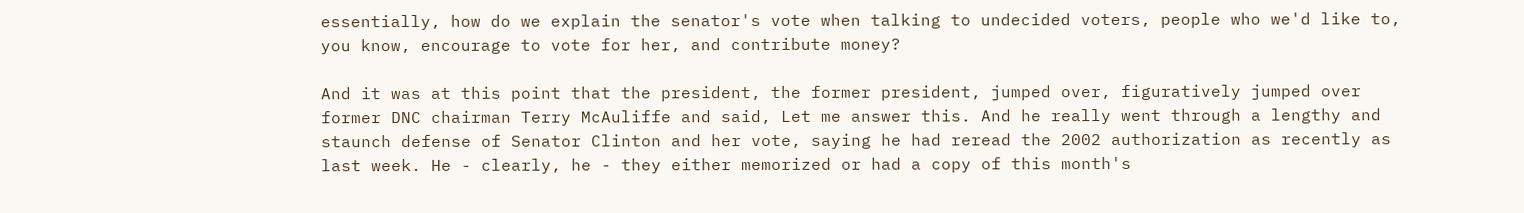essentially, how do we explain the senator's vote when talking to undecided voters, people who we'd like to, you know, encourage to vote for her, and contribute money?

And it was at this point that the president, the former president, jumped over, figuratively jumped over former DNC chairman Terry McAuliffe and said, Let me answer this. And he really went through a lengthy and staunch defense of Senator Clinton and her vote, saying he had reread the 2002 authorization as recently as last week. He - clearly, he - they either memorized or had a copy of this month's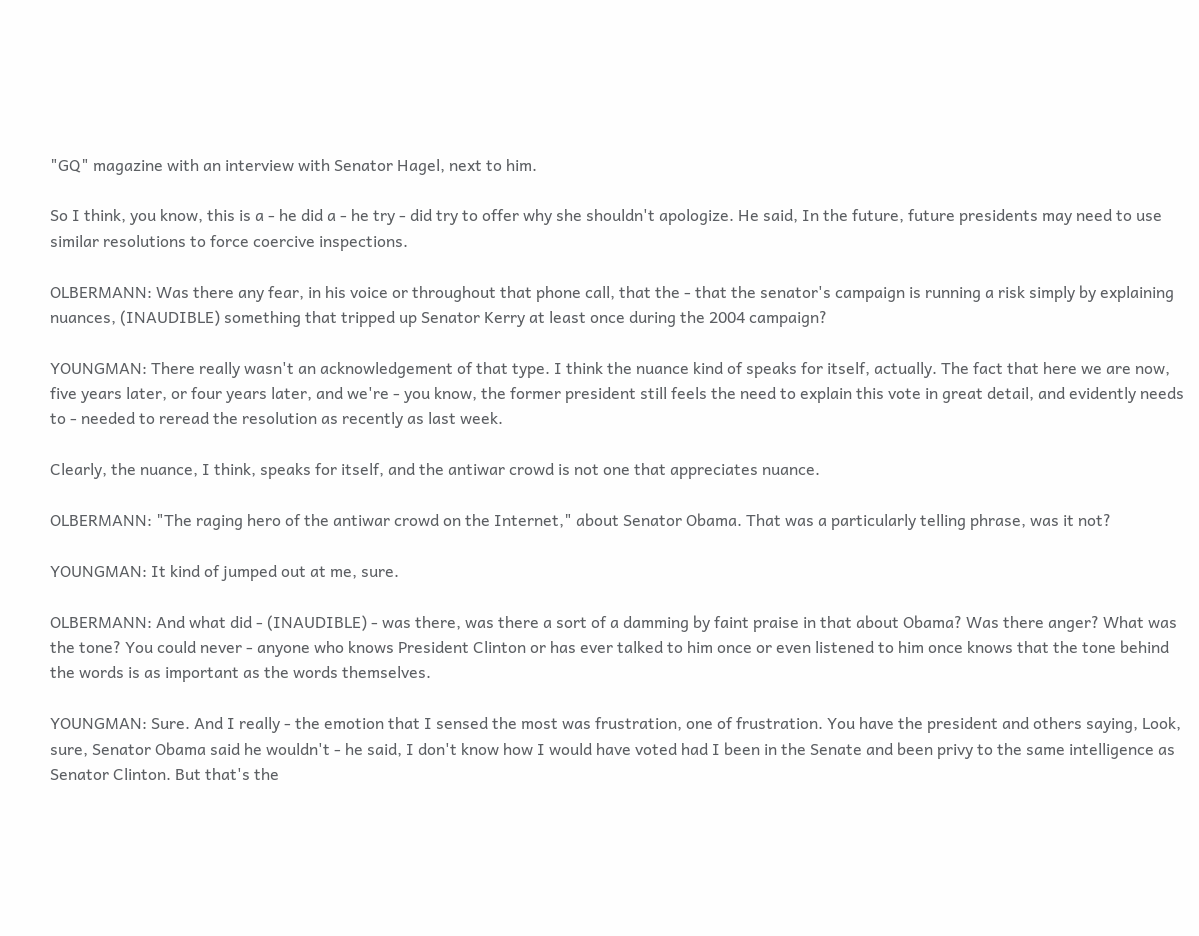"GQ" magazine with an interview with Senator Hagel, next to him.

So I think, you know, this is a - he did a - he try - did try to offer why she shouldn't apologize. He said, In the future, future presidents may need to use similar resolutions to force coercive inspections.

OLBERMANN: Was there any fear, in his voice or throughout that phone call, that the - that the senator's campaign is running a risk simply by explaining nuances, (INAUDIBLE) something that tripped up Senator Kerry at least once during the 2004 campaign?

YOUNGMAN: There really wasn't an acknowledgement of that type. I think the nuance kind of speaks for itself, actually. The fact that here we are now, five years later, or four years later, and we're - you know, the former president still feels the need to explain this vote in great detail, and evidently needs to - needed to reread the resolution as recently as last week.

Clearly, the nuance, I think, speaks for itself, and the antiwar crowd is not one that appreciates nuance.

OLBERMANN: "The raging hero of the antiwar crowd on the Internet," about Senator Obama. That was a particularly telling phrase, was it not?

YOUNGMAN: It kind of jumped out at me, sure.

OLBERMANN: And what did - (INAUDIBLE) - was there, was there a sort of a damming by faint praise in that about Obama? Was there anger? What was the tone? You could never - anyone who knows President Clinton or has ever talked to him once or even listened to him once knows that the tone behind the words is as important as the words themselves.

YOUNGMAN: Sure. And I really - the emotion that I sensed the most was frustration, one of frustration. You have the president and others saying, Look, sure, Senator Obama said he wouldn't - he said, I don't know how I would have voted had I been in the Senate and been privy to the same intelligence as Senator Clinton. But that's the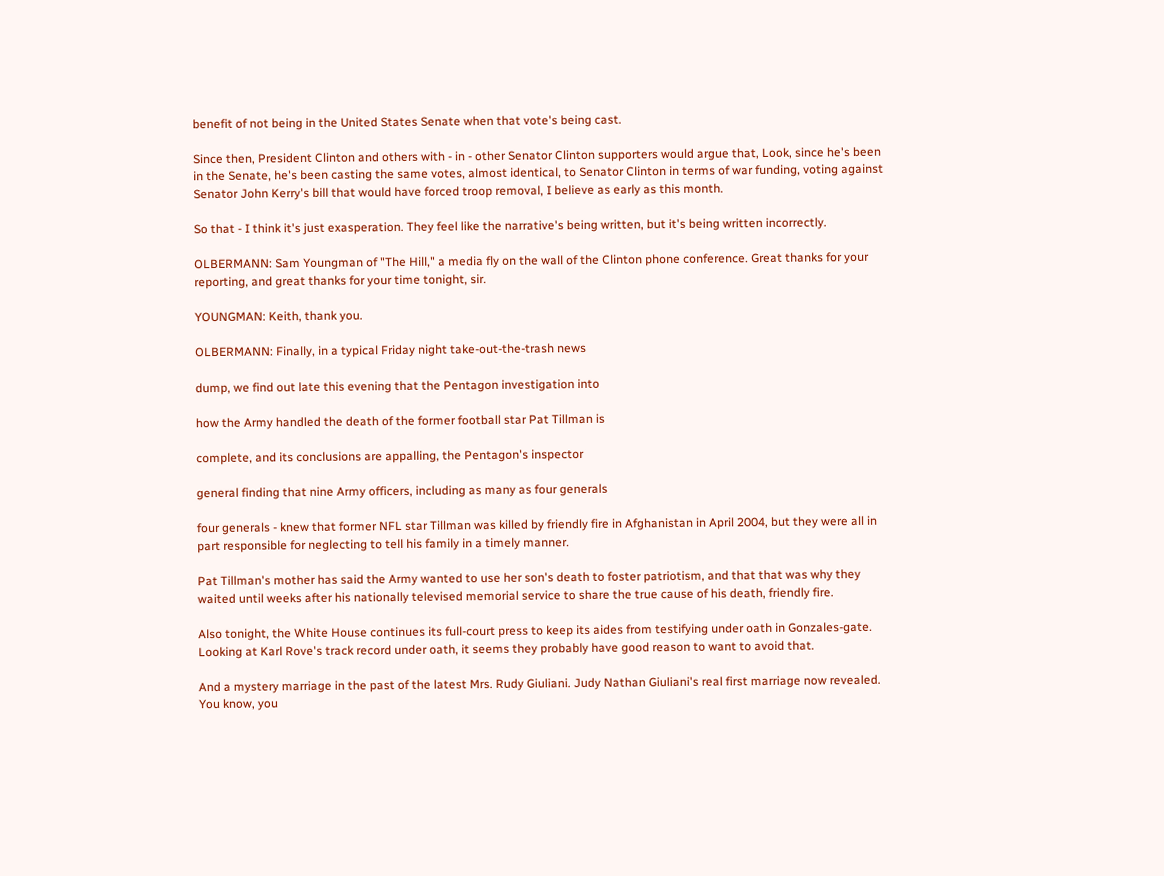benefit of not being in the United States Senate when that vote's being cast.

Since then, President Clinton and others with - in - other Senator Clinton supporters would argue that, Look, since he's been in the Senate, he's been casting the same votes, almost identical, to Senator Clinton in terms of war funding, voting against Senator John Kerry's bill that would have forced troop removal, I believe as early as this month.

So that - I think it's just exasperation. They feel like the narrative's being written, but it's being written incorrectly.

OLBERMANN: Sam Youngman of "The Hill," a media fly on the wall of the Clinton phone conference. Great thanks for your reporting, and great thanks for your time tonight, sir.

YOUNGMAN: Keith, thank you.

OLBERMANN: Finally, in a typical Friday night take-out-the-trash news

dump, we find out late this evening that the Pentagon investigation into

how the Army handled the death of the former football star Pat Tillman is

complete, and its conclusions are appalling, the Pentagon's inspector

general finding that nine Army officers, including as many as four generals

four generals - knew that former NFL star Tillman was killed by friendly fire in Afghanistan in April 2004, but they were all in part responsible for neglecting to tell his family in a timely manner.

Pat Tillman's mother has said the Army wanted to use her son's death to foster patriotism, and that that was why they waited until weeks after his nationally televised memorial service to share the true cause of his death, friendly fire.

Also tonight, the White House continues its full-court press to keep its aides from testifying under oath in Gonzales-gate. Looking at Karl Rove's track record under oath, it seems they probably have good reason to want to avoid that.

And a mystery marriage in the past of the latest Mrs. Rudy Giuliani. Judy Nathan Giuliani's real first marriage now revealed. You know, you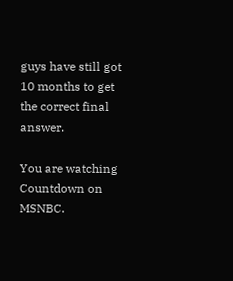guys have still got 10 months to get the correct final answer.

You are watching Countdown on MSNBC.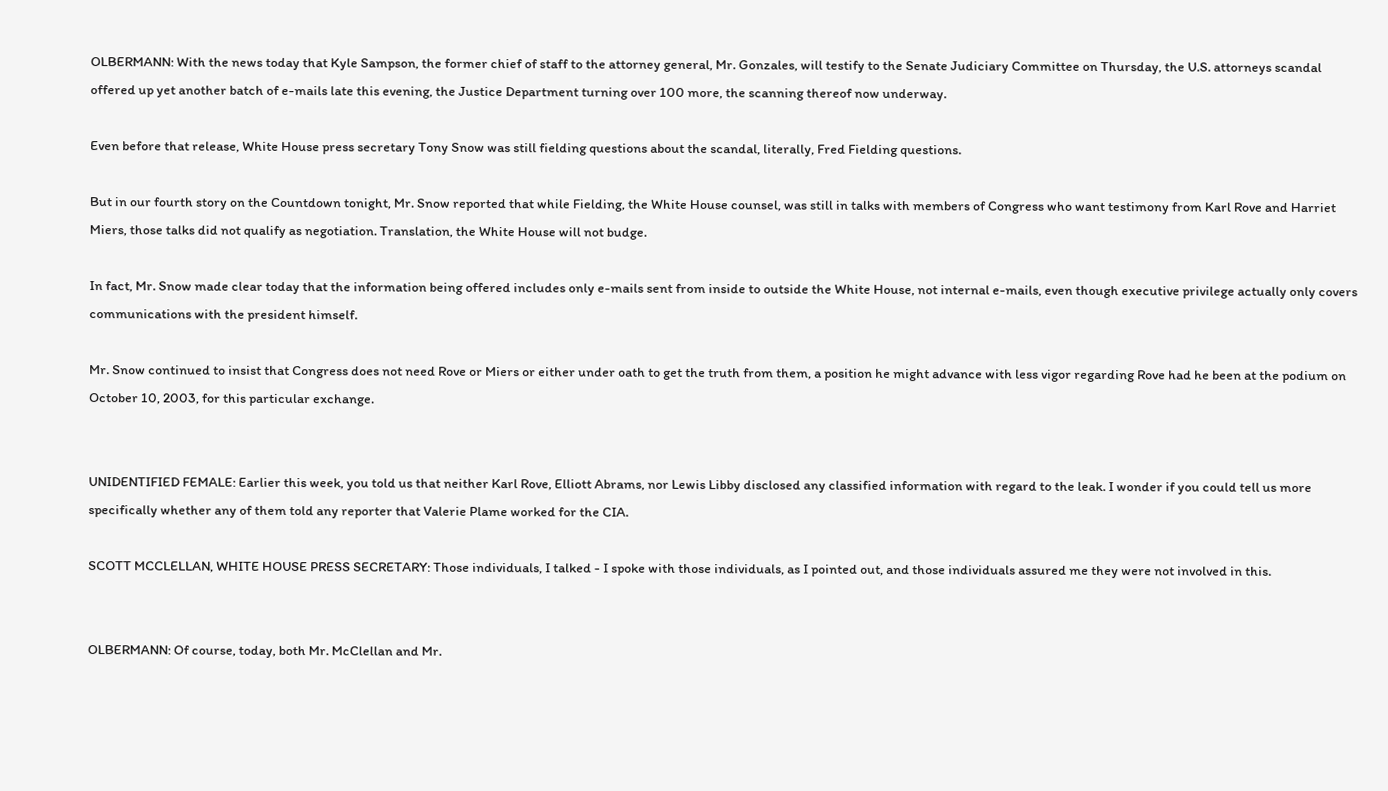OLBERMANN: With the news today that Kyle Sampson, the former chief of staff to the attorney general, Mr. Gonzales, will testify to the Senate Judiciary Committee on Thursday, the U.S. attorneys scandal offered up yet another batch of e-mails late this evening, the Justice Department turning over 100 more, the scanning thereof now underway.

Even before that release, White House press secretary Tony Snow was still fielding questions about the scandal, literally, Fred Fielding questions.

But in our fourth story on the Countdown tonight, Mr. Snow reported that while Fielding, the White House counsel, was still in talks with members of Congress who want testimony from Karl Rove and Harriet Miers, those talks did not qualify as negotiation. Translation, the White House will not budge.

In fact, Mr. Snow made clear today that the information being offered includes only e-mails sent from inside to outside the White House, not internal e-mails, even though executive privilege actually only covers communications with the president himself.

Mr. Snow continued to insist that Congress does not need Rove or Miers or either under oath to get the truth from them, a position he might advance with less vigor regarding Rove had he been at the podium on October 10, 2003, for this particular exchange.


UNIDENTIFIED FEMALE: Earlier this week, you told us that neither Karl Rove, Elliott Abrams, nor Lewis Libby disclosed any classified information with regard to the leak. I wonder if you could tell us more specifically whether any of them told any reporter that Valerie Plame worked for the CIA.

SCOTT MCCLELLAN, WHITE HOUSE PRESS SECRETARY: Those individuals, I talked - I spoke with those individuals, as I pointed out, and those individuals assured me they were not involved in this.


OLBERMANN: Of course, today, both Mr. McClellan and Mr.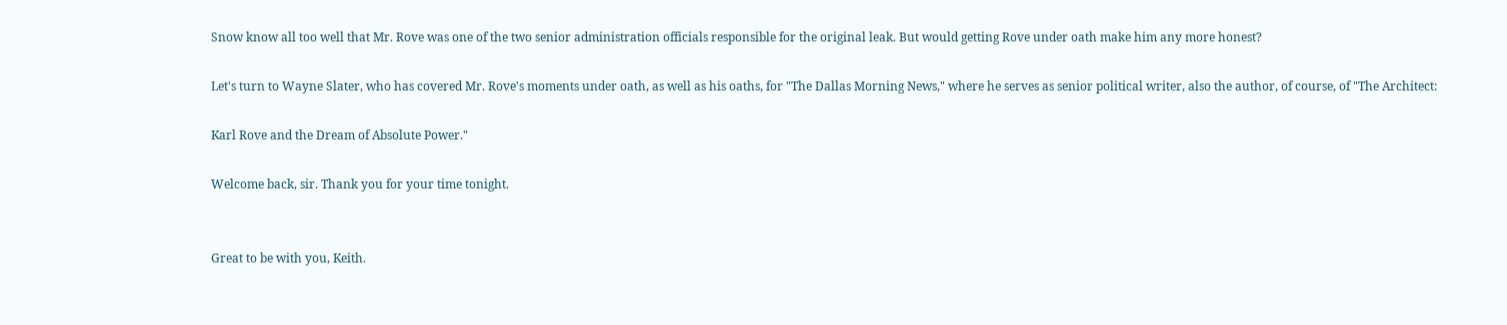Snow know all too well that Mr. Rove was one of the two senior administration officials responsible for the original leak. But would getting Rove under oath make him any more honest?

Let's turn to Wayne Slater, who has covered Mr. Rove's moments under oath, as well as his oaths, for "The Dallas Morning News," where he serves as senior political writer, also the author, of course, of "The Architect:

Karl Rove and the Dream of Absolute Power."

Welcome back, sir. Thank you for your time tonight.


Great to be with you, Keith.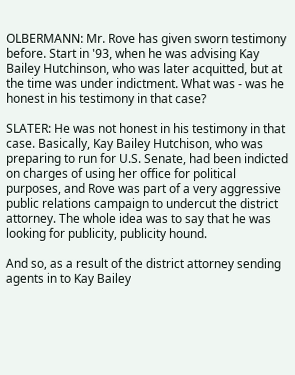OLBERMANN: Mr. Rove has given sworn testimony before. Start in '93, when he was advising Kay Bailey Hutchinson, who was later acquitted, but at the time was under indictment. What was - was he honest in his testimony in that case?

SLATER: He was not honest in his testimony in that case. Basically, Kay Bailey Hutchison, who was preparing to run for U.S. Senate, had been indicted on charges of using her office for political purposes, and Rove was part of a very aggressive public relations campaign to undercut the district attorney. The whole idea was to say that he was looking for publicity, publicity hound.

And so, as a result of the district attorney sending agents in to Kay Bailey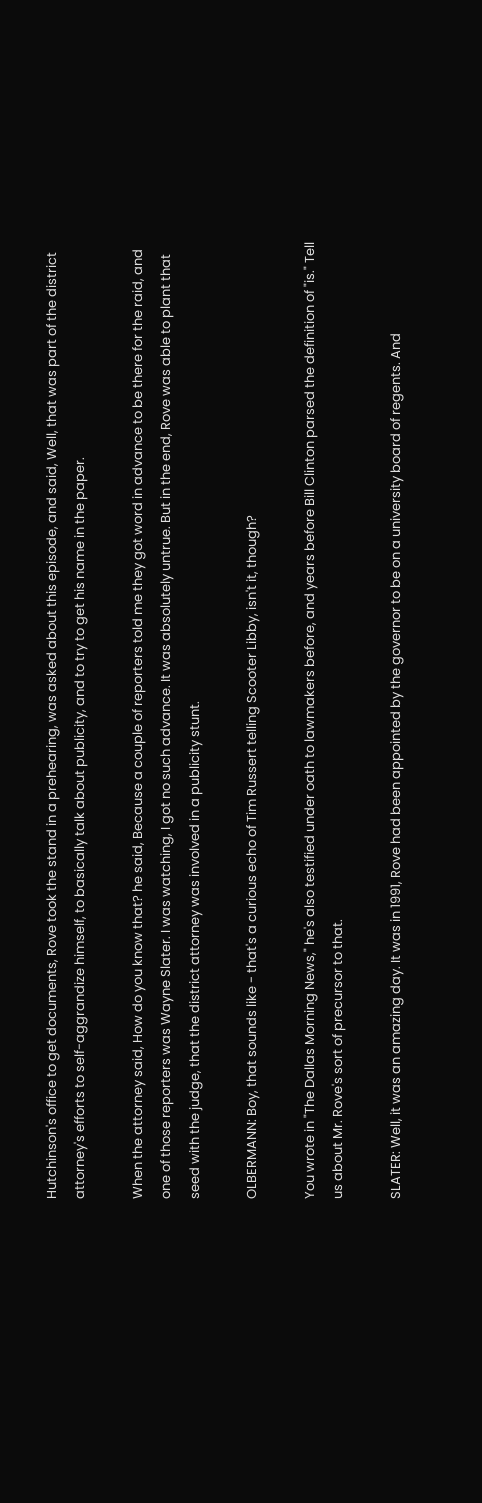Hutchinson's office to get documents, Rove took the stand in a prehearing, was asked about this episode, and said, Well, that was part of the district attorney's efforts to self-aggrandize himself, to basically talk about publicity, and to try to get his name in the paper.

When the attorney said, How do you know that? he said, Because a couple of reporters told me they got word in advance to be there for the raid, and one of those reporters was Wayne Slater. I was watching, I got no such advance. It was absolutely untrue. But in the end, Rove was able to plant that seed with the judge, that the district attorney was involved in a publicity stunt.

OLBERMANN: Boy, that sounds like - that's a curious echo of Tim Russert telling Scooter Libby, isn't it, though?

You wrote in "The Dallas Morning News," he's also testified under oath to lawmakers before, and years before Bill Clinton parsed the definition of "is." Tell us about Mr. Rove's sort of precursor to that.

SLATER: Well, it was an amazing day. It was in 1991, Rove had been appointed by the governor to be on a university board of regents. And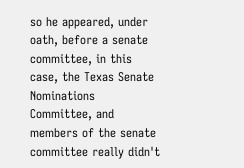so he appeared, under oath, before a senate committee, in this case, the Texas Senate Nominations Committee, and members of the senate committee really didn't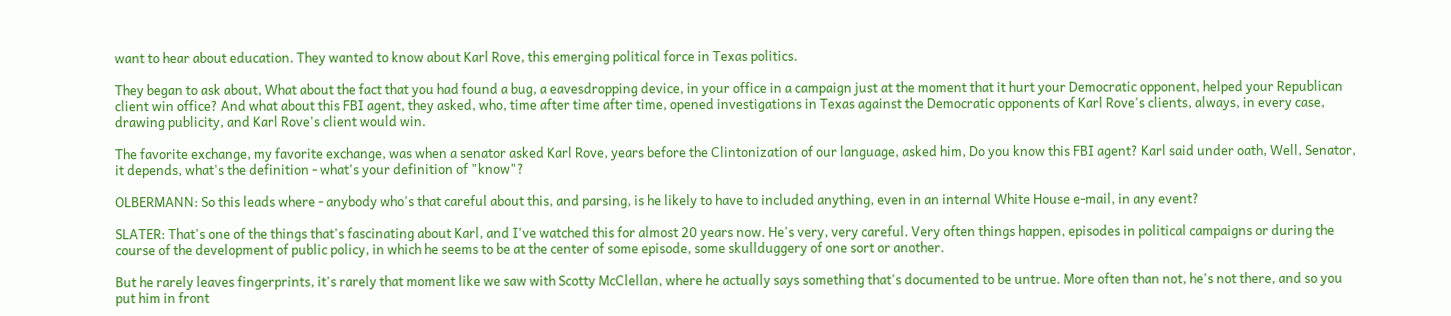want to hear about education. They wanted to know about Karl Rove, this emerging political force in Texas politics.

They began to ask about, What about the fact that you had found a bug, a eavesdropping device, in your office in a campaign just at the moment that it hurt your Democratic opponent, helped your Republican client win office? And what about this FBI agent, they asked, who, time after time after time, opened investigations in Texas against the Democratic opponents of Karl Rove's clients, always, in every case, drawing publicity, and Karl Rove's client would win.

The favorite exchange, my favorite exchange, was when a senator asked Karl Rove, years before the Clintonization of our language, asked him, Do you know this FBI agent? Karl said under oath, Well, Senator, it depends, what's the definition - what's your definition of "know"?

OLBERMANN: So this leads where - anybody who's that careful about this, and parsing, is he likely to have to included anything, even in an internal White House e-mail, in any event?

SLATER: That's one of the things that's fascinating about Karl, and I've watched this for almost 20 years now. He's very, very careful. Very often things happen, episodes in political campaigns or during the course of the development of public policy, in which he seems to be at the center of some episode, some skullduggery of one sort or another.

But he rarely leaves fingerprints, it's rarely that moment like we saw with Scotty McClellan, where he actually says something that's documented to be untrue. More often than not, he's not there, and so you put him in front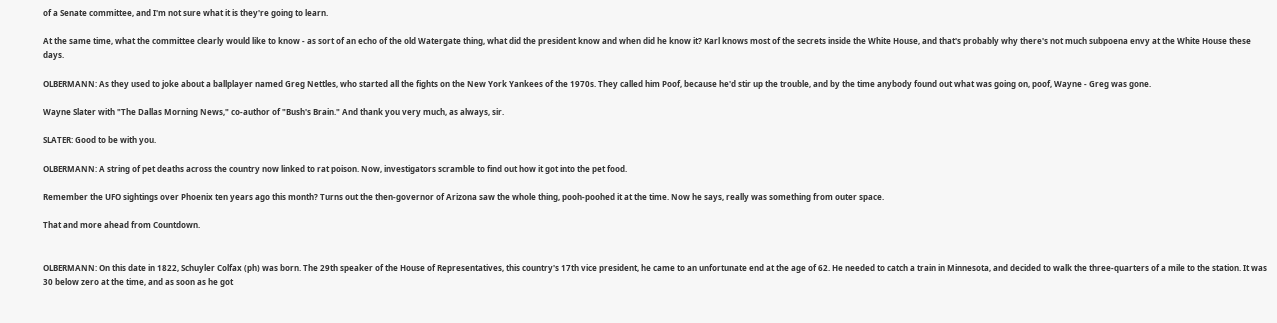of a Senate committee, and I'm not sure what it is they're going to learn.

At the same time, what the committee clearly would like to know - as sort of an echo of the old Watergate thing, what did the president know and when did he know it? Karl knows most of the secrets inside the White House, and that's probably why there's not much subpoena envy at the White House these days.

OLBERMANN: As they used to joke about a ballplayer named Greg Nettles, who started all the fights on the New York Yankees of the 1970s. They called him Poof, because he'd stir up the trouble, and by the time anybody found out what was going on, poof, Wayne - Greg was gone.

Wayne Slater with "The Dallas Morning News," co-author of "Bush's Brain." And thank you very much, as always, sir.

SLATER: Good to be with you.

OLBERMANN: A string of pet deaths across the country now linked to rat poison. Now, investigators scramble to find out how it got into the pet food.

Remember the UFO sightings over Phoenix ten years ago this month? Turns out the then-governor of Arizona saw the whole thing, pooh-poohed it at the time. Now he says, really was something from outer space.

That and more ahead from Countdown.


OLBERMANN: On this date in 1822, Schuyler Colfax (ph) was born. The 29th speaker of the House of Representatives, this country's 17th vice president, he came to an unfortunate end at the age of 62. He needed to catch a train in Minnesota, and decided to walk the three-quarters of a mile to the station. It was 30 below zero at the time, and as soon as he got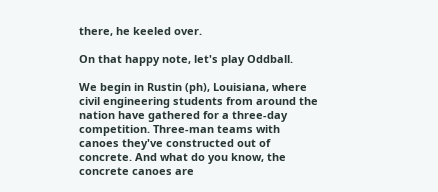there, he keeled over.

On that happy note, let's play Oddball.

We begin in Rustin (ph), Louisiana, where civil engineering students from around the nation have gathered for a three-day competition. Three-man teams with canoes they've constructed out of concrete. And what do you know, the concrete canoes are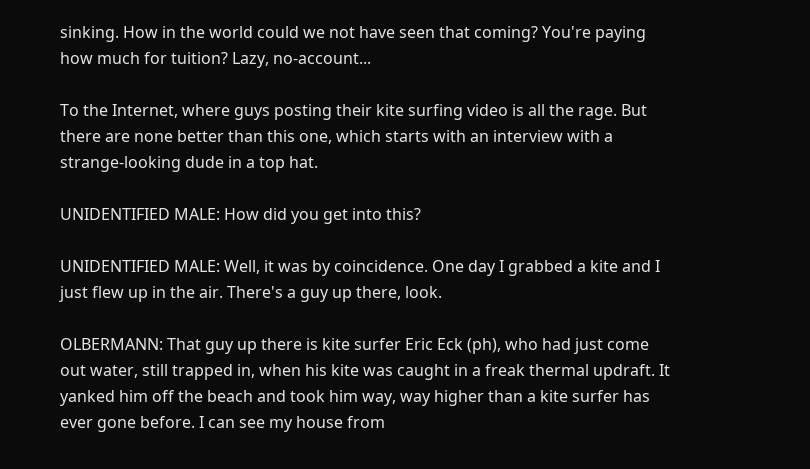sinking. How in the world could we not have seen that coming? You're paying how much for tuition? Lazy, no-account...

To the Internet, where guys posting their kite surfing video is all the rage. But there are none better than this one, which starts with an interview with a strange-looking dude in a top hat.

UNIDENTIFIED MALE: How did you get into this?

UNIDENTIFIED MALE: Well, it was by coincidence. One day I grabbed a kite and I just flew up in the air. There's a guy up there, look.

OLBERMANN: That guy up there is kite surfer Eric Eck (ph), who had just come out water, still trapped in, when his kite was caught in a freak thermal updraft. It yanked him off the beach and took him way, way higher than a kite surfer has ever gone before. I can see my house from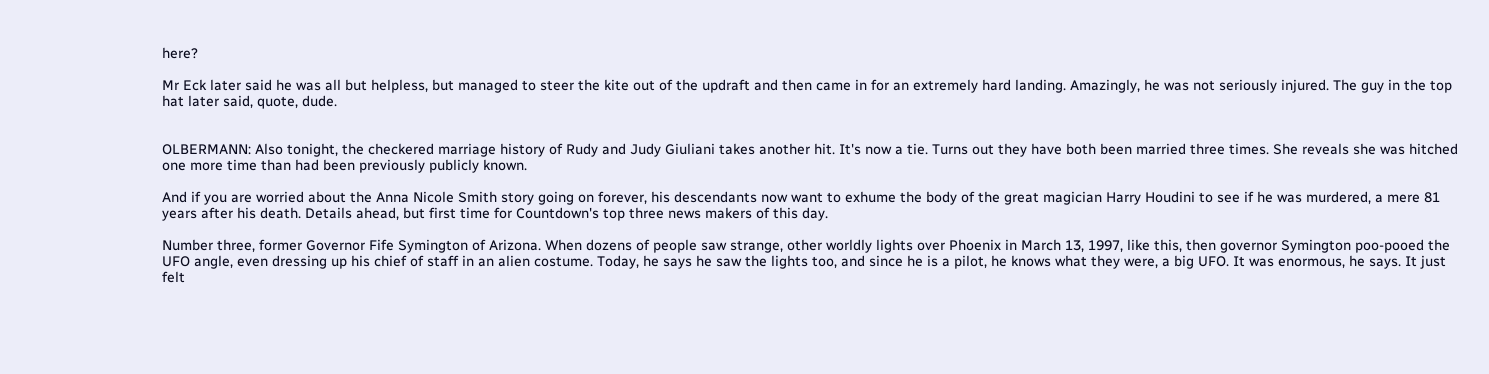here?

Mr Eck later said he was all but helpless, but managed to steer the kite out of the updraft and then came in for an extremely hard landing. Amazingly, he was not seriously injured. The guy in the top hat later said, quote, dude.


OLBERMANN: Also tonight, the checkered marriage history of Rudy and Judy Giuliani takes another hit. It's now a tie. Turns out they have both been married three times. She reveals she was hitched one more time than had been previously publicly known.

And if you are worried about the Anna Nicole Smith story going on forever, his descendants now want to exhume the body of the great magician Harry Houdini to see if he was murdered, a mere 81 years after his death. Details ahead, but first time for Countdown's top three news makers of this day.

Number three, former Governor Fife Symington of Arizona. When dozens of people saw strange, other worldly lights over Phoenix in March 13, 1997, like this, then governor Symington poo-pooed the UFO angle, even dressing up his chief of staff in an alien costume. Today, he says he saw the lights too, and since he is a pilot, he knows what they were, a big UFO. It was enormous, he says. It just felt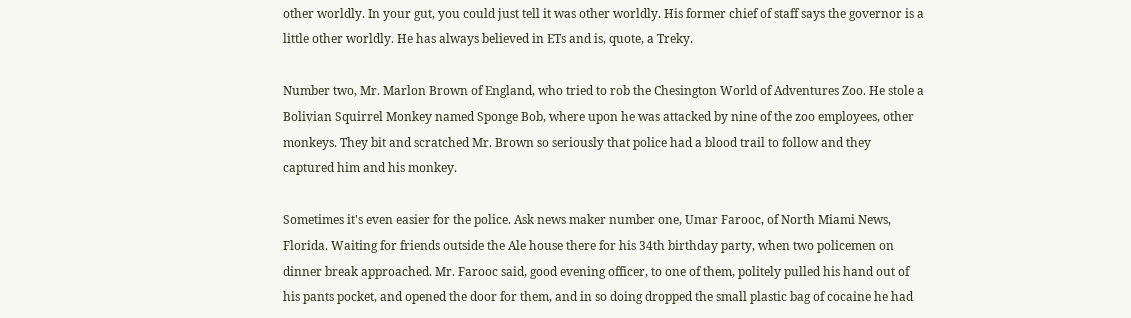other worldly. In your gut, you could just tell it was other worldly. His former chief of staff says the governor is a little other worldly. He has always believed in ETs and is, quote, a Treky.

Number two, Mr. Marlon Brown of England, who tried to rob the Chesington World of Adventures Zoo. He stole a Bolivian Squirrel Monkey named Sponge Bob, where upon he was attacked by nine of the zoo employees, other monkeys. They bit and scratched Mr. Brown so seriously that police had a blood trail to follow and they captured him and his monkey.

Sometimes it's even easier for the police. Ask news maker number one, Umar Farooc, of North Miami News, Florida. Waiting for friends outside the Ale house there for his 34th birthday party, when two policemen on dinner break approached. Mr. Farooc said, good evening officer, to one of them, politely pulled his hand out of his pants pocket, and opened the door for them, and in so doing dropped the small plastic bag of cocaine he had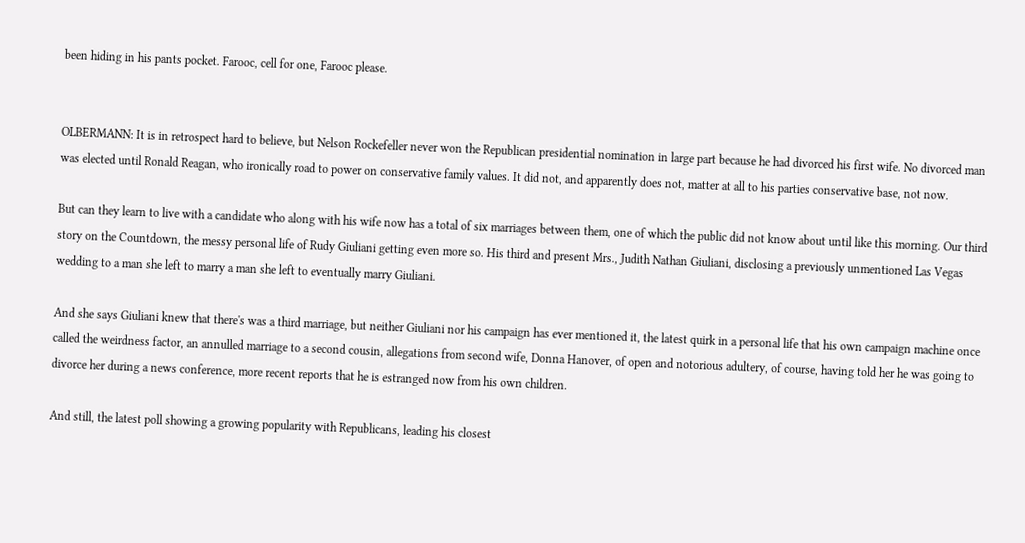been hiding in his pants pocket. Farooc, cell for one, Farooc please.


OLBERMANN: It is in retrospect hard to believe, but Nelson Rockefeller never won the Republican presidential nomination in large part because he had divorced his first wife. No divorced man was elected until Ronald Reagan, who ironically road to power on conservative family values. It did not, and apparently does not, matter at all to his parties conservative base, not now.

But can they learn to live with a candidate who along with his wife now has a total of six marriages between them, one of which the public did not know about until like this morning. Our third story on the Countdown, the messy personal life of Rudy Giuliani getting even more so. His third and present Mrs., Judith Nathan Giuliani, disclosing a previously unmentioned Las Vegas wedding to a man she left to marry a man she left to eventually marry Giuliani.

And she says Giuliani knew that there's was a third marriage, but neither Giuliani nor his campaign has ever mentioned it, the latest quirk in a personal life that his own campaign machine once called the weirdness factor, an annulled marriage to a second cousin, allegations from second wife, Donna Hanover, of open and notorious adultery, of course, having told her he was going to divorce her during a news conference, more recent reports that he is estranged now from his own children.

And still, the latest poll showing a growing popularity with Republicans, leading his closest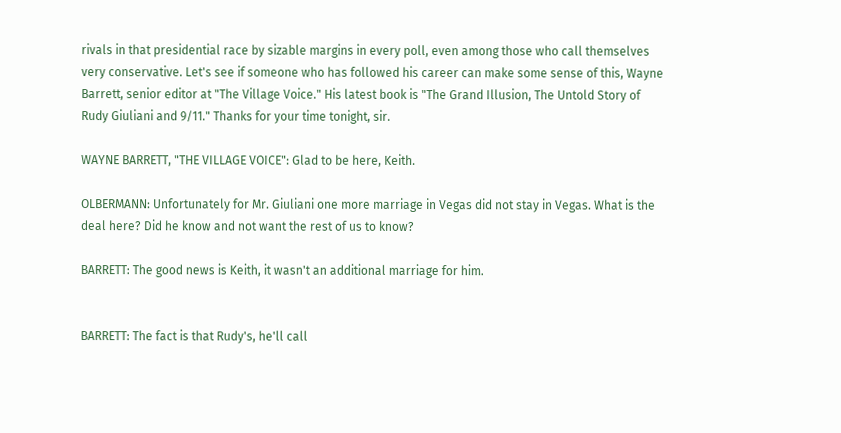rivals in that presidential race by sizable margins in every poll, even among those who call themselves very conservative. Let's see if someone who has followed his career can make some sense of this, Wayne Barrett, senior editor at "The Village Voice." His latest book is "The Grand Illusion, The Untold Story of Rudy Giuliani and 9/11." Thanks for your time tonight, sir.

WAYNE BARRETT, "THE VILLAGE VOICE": Glad to be here, Keith.

OLBERMANN: Unfortunately for Mr. Giuliani one more marriage in Vegas did not stay in Vegas. What is the deal here? Did he know and not want the rest of us to know?

BARRETT: The good news is Keith, it wasn't an additional marriage for him.


BARRETT: The fact is that Rudy's, he'll call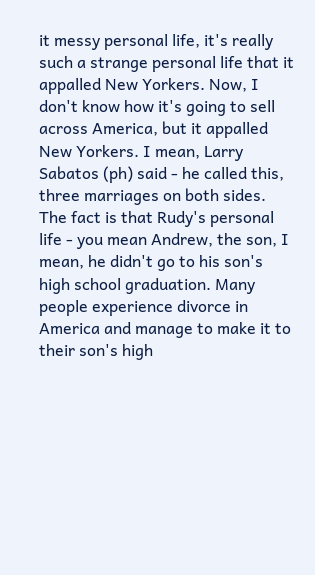it messy personal life, it's really such a strange personal life that it appalled New Yorkers. Now, I don't know how it's going to sell across America, but it appalled New Yorkers. I mean, Larry Sabatos (ph) said - he called this, three marriages on both sides. The fact is that Rudy's personal life - you mean Andrew, the son, I mean, he didn't go to his son's high school graduation. Many people experience divorce in America and manage to make it to their son's high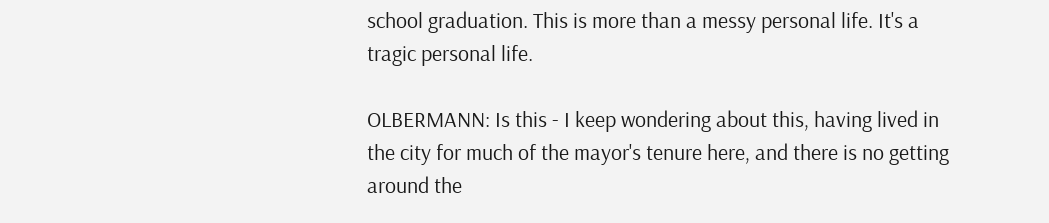school graduation. This is more than a messy personal life. It's a tragic personal life.

OLBERMANN: Is this - I keep wondering about this, having lived in the city for much of the mayor's tenure here, and there is no getting around the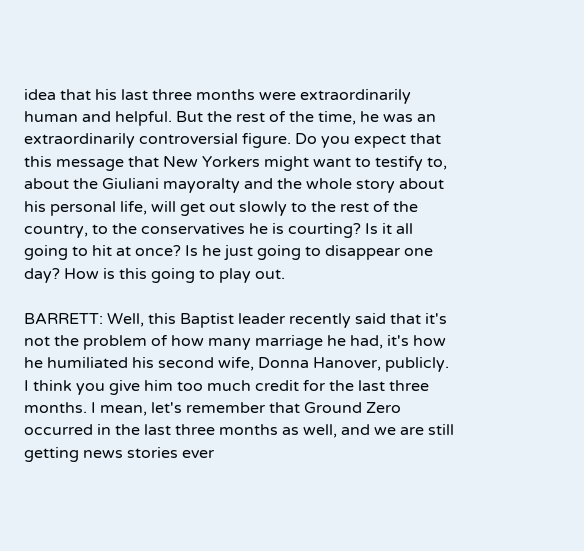idea that his last three months were extraordinarily human and helpful. But the rest of the time, he was an extraordinarily controversial figure. Do you expect that this message that New Yorkers might want to testify to, about the Giuliani mayoralty and the whole story about his personal life, will get out slowly to the rest of the country, to the conservatives he is courting? Is it all going to hit at once? Is he just going to disappear one day? How is this going to play out.

BARRETT: Well, this Baptist leader recently said that it's not the problem of how many marriage he had, it's how he humiliated his second wife, Donna Hanover, publicly. I think you give him too much credit for the last three months. I mean, let's remember that Ground Zero occurred in the last three months as well, and we are still getting news stories ever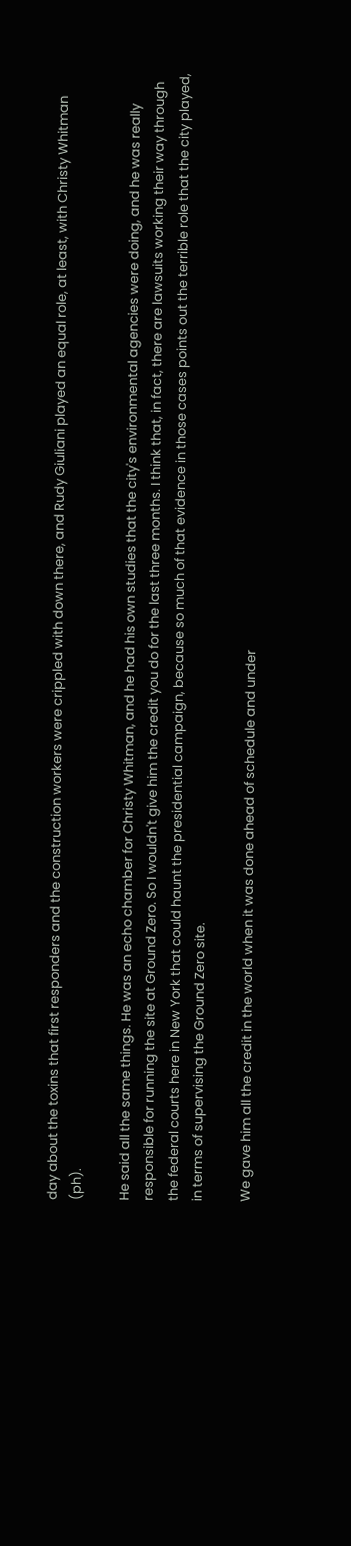day about the toxins that first responders and the construction workers were crippled with down there, and Rudy Giuliani played an equal role, at least, with Christy Whitman (ph).

He said all the same things. He was an echo chamber for Christy Whitman, and he had his own studies that the city's environmental agencies were doing, and he was really responsible for running the site at Ground Zero. So I wouldn't give him the credit you do for the last three months. I think that, in fact, there are lawsuits working their way through the federal courts here in New York that could haunt the presidential campaign, because so much of that evidence in those cases points out the terrible role that the city played, in terms of supervising the Ground Zero site.

We gave him all the credit in the world when it was done ahead of schedule and under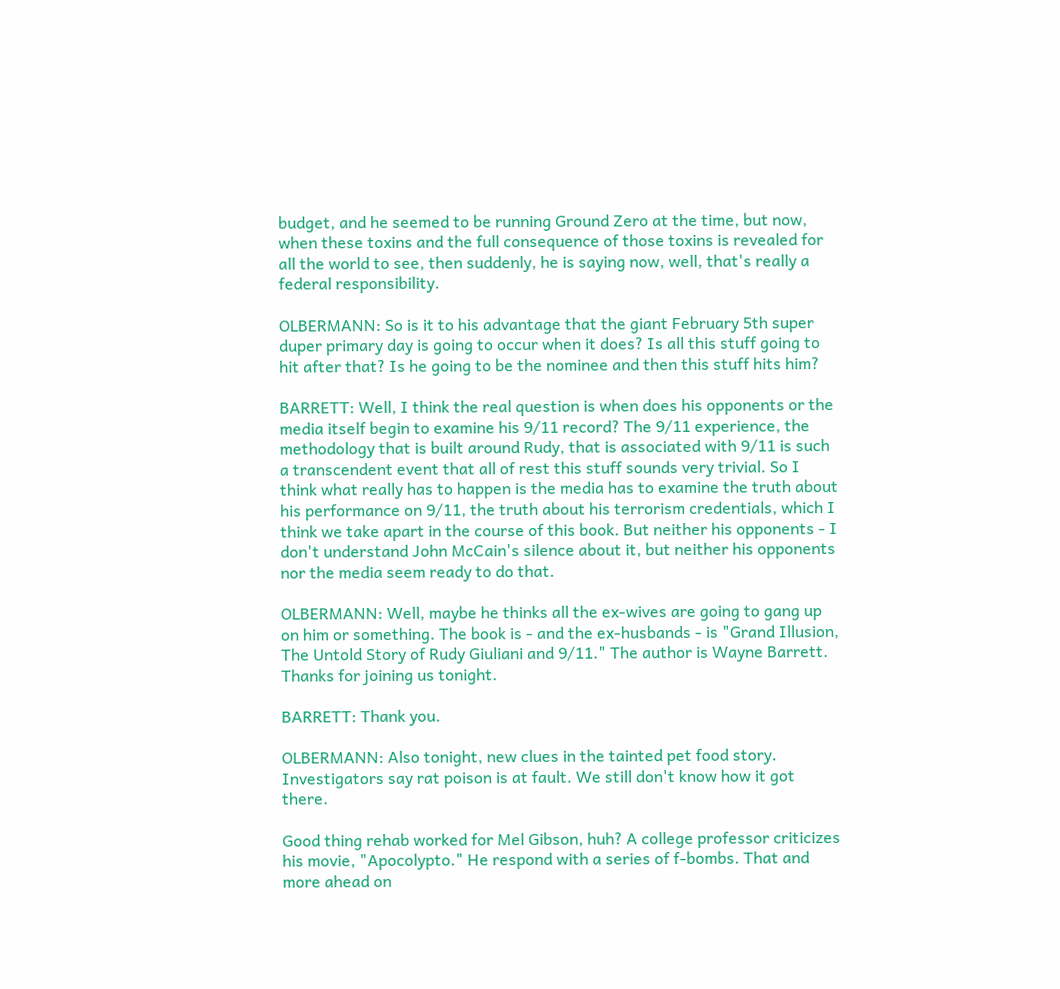budget, and he seemed to be running Ground Zero at the time, but now, when these toxins and the full consequence of those toxins is revealed for all the world to see, then suddenly, he is saying now, well, that's really a federal responsibility.

OLBERMANN: So is it to his advantage that the giant February 5th super duper primary day is going to occur when it does? Is all this stuff going to hit after that? Is he going to be the nominee and then this stuff hits him?

BARRETT: Well, I think the real question is when does his opponents or the media itself begin to examine his 9/11 record? The 9/11 experience, the methodology that is built around Rudy, that is associated with 9/11 is such a transcendent event that all of rest this stuff sounds very trivial. So I think what really has to happen is the media has to examine the truth about his performance on 9/11, the truth about his terrorism credentials, which I think we take apart in the course of this book. But neither his opponents - I don't understand John McCain's silence about it, but neither his opponents nor the media seem ready to do that.

OLBERMANN: Well, maybe he thinks all the ex-wives are going to gang up on him or something. The book is - and the ex-husbands - is "Grand Illusion, The Untold Story of Rudy Giuliani and 9/11." The author is Wayne Barrett. Thanks for joining us tonight.

BARRETT: Thank you.

OLBERMANN: Also tonight, new clues in the tainted pet food story. Investigators say rat poison is at fault. We still don't know how it got there.

Good thing rehab worked for Mel Gibson, huh? A college professor criticizes his movie, "Apocolypto." He respond with a series of f-bombs. That and more ahead on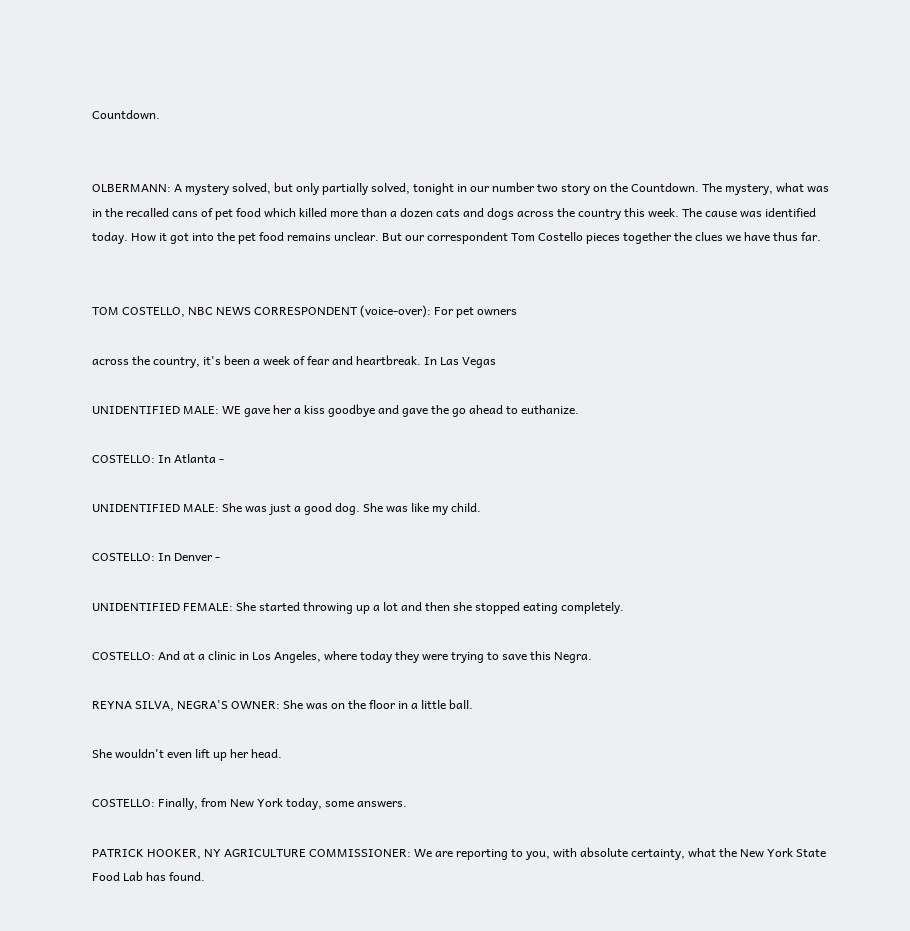Countdown.


OLBERMANN: A mystery solved, but only partially solved, tonight in our number two story on the Countdown. The mystery, what was in the recalled cans of pet food which killed more than a dozen cats and dogs across the country this week. The cause was identified today. How it got into the pet food remains unclear. But our correspondent Tom Costello pieces together the clues we have thus far.


TOM COSTELLO, NBC NEWS CORRESPONDENT (voice-over): For pet owners

across the country, it's been a week of fear and heartbreak. In Las Vegas

UNIDENTIFIED MALE: WE gave her a kiss goodbye and gave the go ahead to euthanize.

COSTELLO: In Atlanta -

UNIDENTIFIED MALE: She was just a good dog. She was like my child.

COSTELLO: In Denver -

UNIDENTIFIED FEMALE: She started throwing up a lot and then she stopped eating completely.

COSTELLO: And at a clinic in Los Angeles, where today they were trying to save this Negra.

REYNA SILVA, NEGRA'S OWNER: She was on the floor in a little ball.

She wouldn't even lift up her head.

COSTELLO: Finally, from New York today, some answers.

PATRICK HOOKER, NY AGRICULTURE COMMISSIONER: We are reporting to you, with absolute certainty, what the New York State Food Lab has found.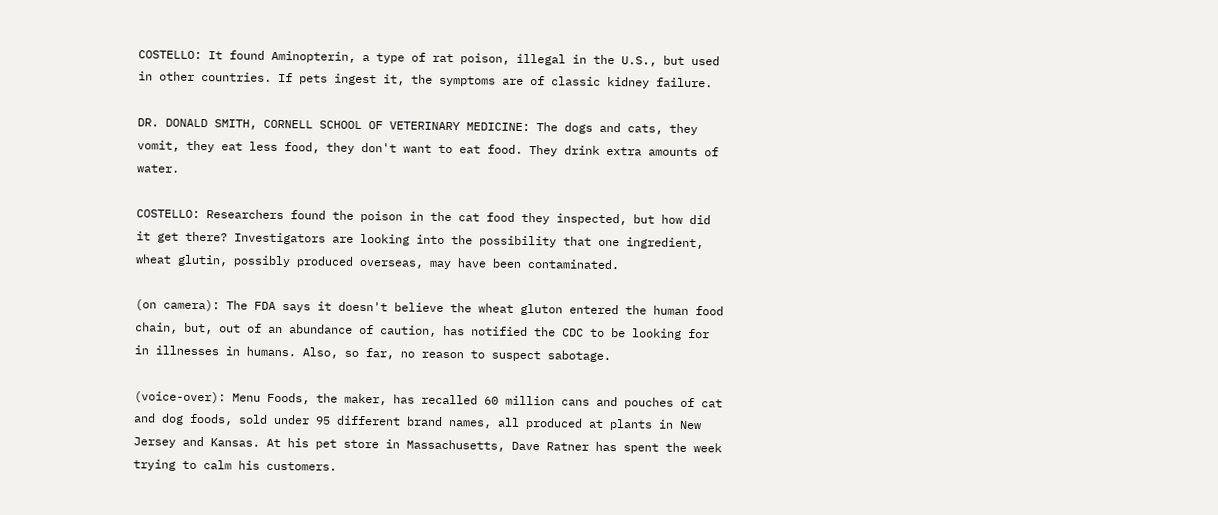COSTELLO: It found Aminopterin, a type of rat poison, illegal in the U.S., but used in other countries. If pets ingest it, the symptoms are of classic kidney failure.

DR. DONALD SMITH, CORNELL SCHOOL OF VETERINARY MEDICINE: The dogs and cats, they vomit, they eat less food, they don't want to eat food. They drink extra amounts of water.

COSTELLO: Researchers found the poison in the cat food they inspected, but how did it get there? Investigators are looking into the possibility that one ingredient, wheat glutin, possibly produced overseas, may have been contaminated.

(on camera): The FDA says it doesn't believe the wheat gluton entered the human food chain, but, out of an abundance of caution, has notified the CDC to be looking for in illnesses in humans. Also, so far, no reason to suspect sabotage.

(voice-over): Menu Foods, the maker, has recalled 60 million cans and pouches of cat and dog foods, sold under 95 different brand names, all produced at plants in New Jersey and Kansas. At his pet store in Massachusetts, Dave Ratner has spent the week trying to calm his customers.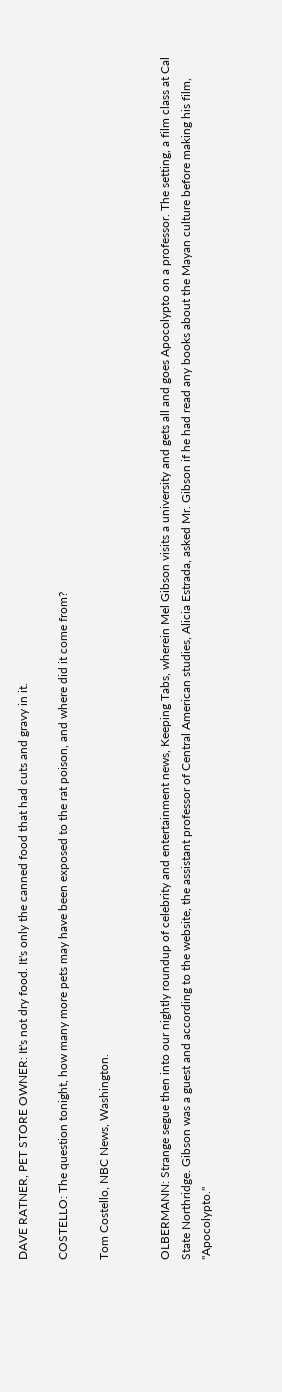DAVE RATNER, PET STORE OWNER: It's not dry food. It's only the canned food that had cuts and gravy in it.

COSTELLO: The question tonight, how many more pets may have been exposed to the rat poison, and where did it come from?

Tom Costello, NBC News, Washington.


OLBERMANN: Strange segue then into our nightly roundup of celebrity and entertainment news, Keeping Tabs, wherein Mel Gibson visits a university and gets all and goes Apocolypto on a professor. The setting, a film class at Cal State Northridge. Gibson was a guest and according to the website, the assistant professor of Central American studies, Alicia Estrada, asked Mr. Gibson if he had read any books about the Mayan culture before making his film, "Apocolypto."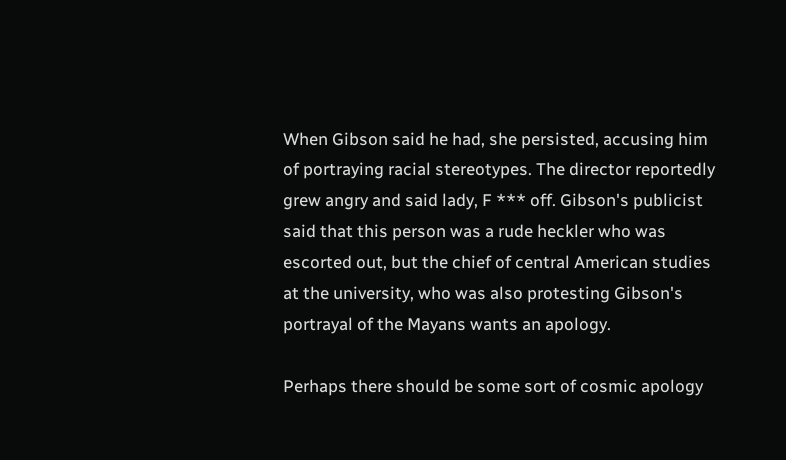When Gibson said he had, she persisted, accusing him of portraying racial stereotypes. The director reportedly grew angry and said lady, F *** off. Gibson's publicist said that this person was a rude heckler who was escorted out, but the chief of central American studies at the university, who was also protesting Gibson's portrayal of the Mayans wants an apology.

Perhaps there should be some sort of cosmic apology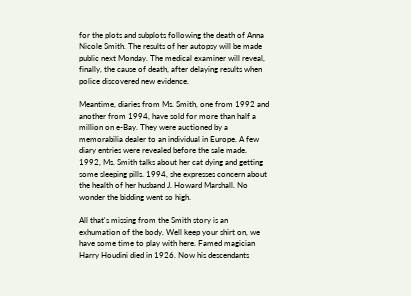for the plots and subplots following the death of Anna Nicole Smith. The results of her autopsy will be made public next Monday. The medical examiner will reveal, finally, the cause of death, after delaying results when police discovered new evidence.

Meantime, diaries from Ms. Smith, one from 1992 and another from 1994, have sold for more than half a million on e-Bay. They were auctioned by a memorabilia dealer to an individual in Europe. A few diary entries were revealed before the sale made. 1992, Ms. Smith talks about her cat dying and getting some sleeping pills. 1994, she expresses concern about the health of her husband J. Howard Marshall. No wonder the bidding went so high.

All that's missing from the Smith story is an exhumation of the body. Well keep your shirt on, we have some time to play with here. Famed magician Harry Houdini died in 1926. Now his descendants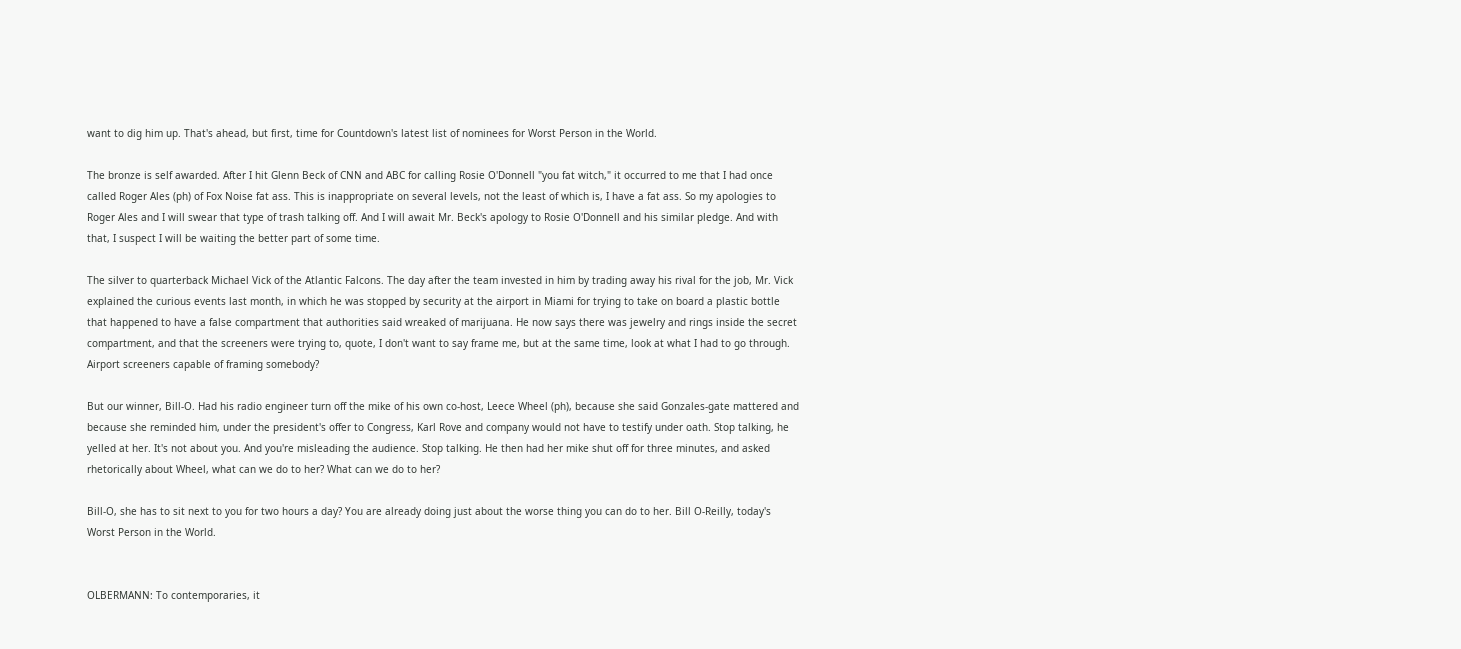want to dig him up. That's ahead, but first, time for Countdown's latest list of nominees for Worst Person in the World.

The bronze is self awarded. After I hit Glenn Beck of CNN and ABC for calling Rosie O'Donnell "you fat witch," it occurred to me that I had once called Roger Ales (ph) of Fox Noise fat ass. This is inappropriate on several levels, not the least of which is, I have a fat ass. So my apologies to Roger Ales and I will swear that type of trash talking off. And I will await Mr. Beck's apology to Rosie O'Donnell and his similar pledge. And with that, I suspect I will be waiting the better part of some time.

The silver to quarterback Michael Vick of the Atlantic Falcons. The day after the team invested in him by trading away his rival for the job, Mr. Vick explained the curious events last month, in which he was stopped by security at the airport in Miami for trying to take on board a plastic bottle that happened to have a false compartment that authorities said wreaked of marijuana. He now says there was jewelry and rings inside the secret compartment, and that the screeners were trying to, quote, I don't want to say frame me, but at the same time, look at what I had to go through. Airport screeners capable of framing somebody?

But our winner, Bill-O. Had his radio engineer turn off the mike of his own co-host, Leece Wheel (ph), because she said Gonzales-gate mattered and because she reminded him, under the president's offer to Congress, Karl Rove and company would not have to testify under oath. Stop talking, he yelled at her. It's not about you. And you're misleading the audience. Stop talking. He then had her mike shut off for three minutes, and asked rhetorically about Wheel, what can we do to her? What can we do to her?

Bill-O, she has to sit next to you for two hours a day? You are already doing just about the worse thing you can do to her. Bill O-Reilly, today's Worst Person in the World.


OLBERMANN: To contemporaries, it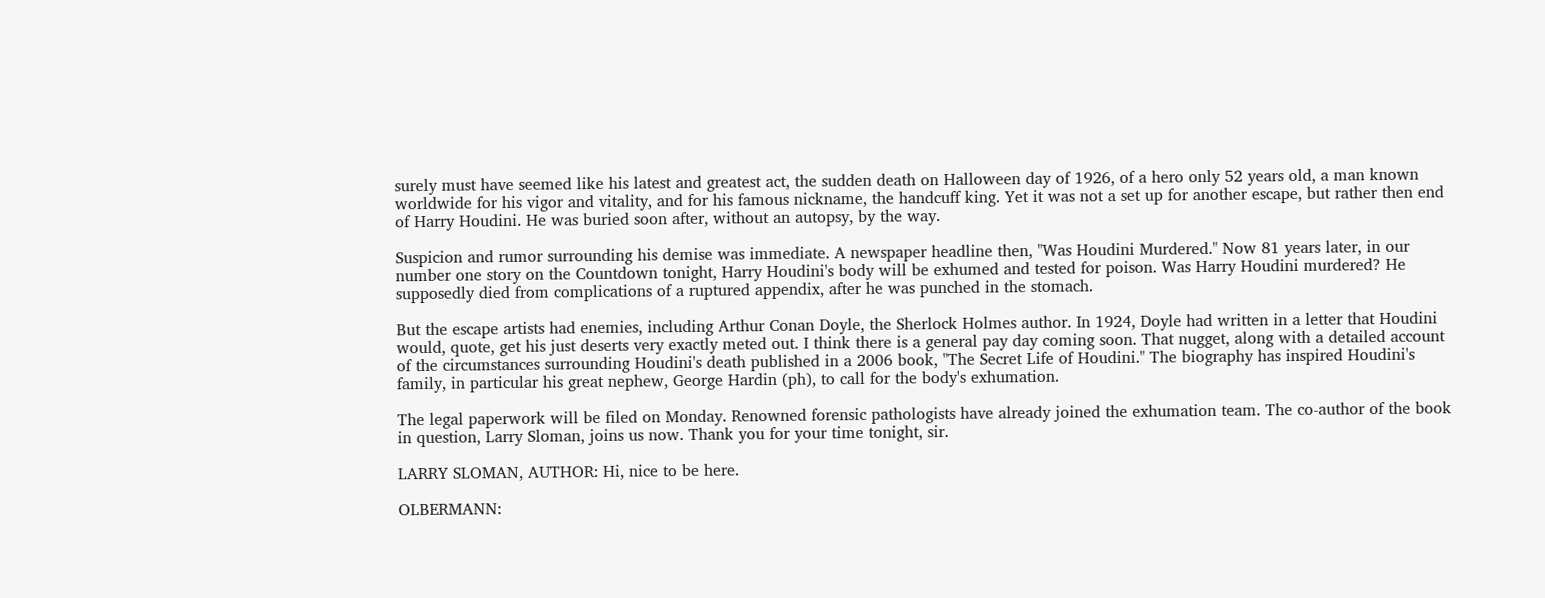surely must have seemed like his latest and greatest act, the sudden death on Halloween day of 1926, of a hero only 52 years old, a man known worldwide for his vigor and vitality, and for his famous nickname, the handcuff king. Yet it was not a set up for another escape, but rather then end of Harry Houdini. He was buried soon after, without an autopsy, by the way.

Suspicion and rumor surrounding his demise was immediate. A newspaper headline then, "Was Houdini Murdered." Now 81 years later, in our number one story on the Countdown tonight, Harry Houdini's body will be exhumed and tested for poison. Was Harry Houdini murdered? He supposedly died from complications of a ruptured appendix, after he was punched in the stomach.

But the escape artists had enemies, including Arthur Conan Doyle, the Sherlock Holmes author. In 1924, Doyle had written in a letter that Houdini would, quote, get his just deserts very exactly meted out. I think there is a general pay day coming soon. That nugget, along with a detailed account of the circumstances surrounding Houdini's death published in a 2006 book, "The Secret Life of Houdini." The biography has inspired Houdini's family, in particular his great nephew, George Hardin (ph), to call for the body's exhumation.

The legal paperwork will be filed on Monday. Renowned forensic pathologists have already joined the exhumation team. The co-author of the book in question, Larry Sloman, joins us now. Thank you for your time tonight, sir.

LARRY SLOMAN, AUTHOR: Hi, nice to be here.

OLBERMANN: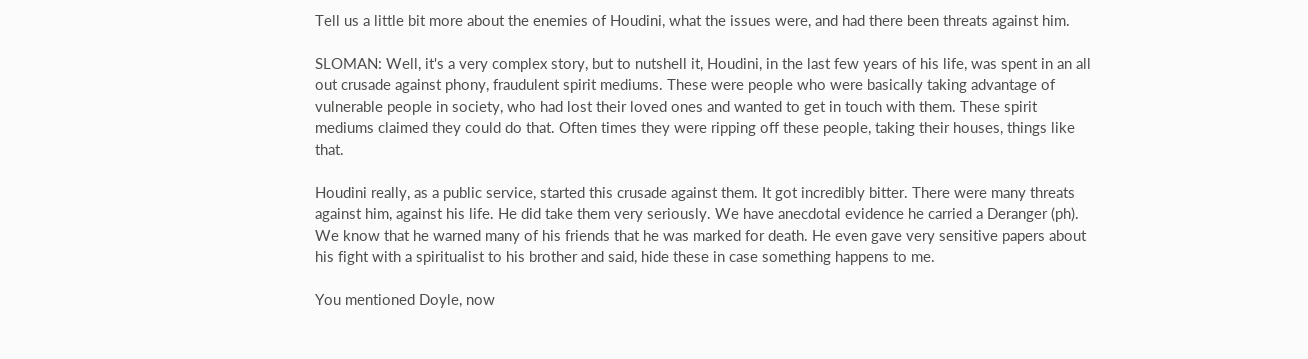Tell us a little bit more about the enemies of Houdini, what the issues were, and had there been threats against him.

SLOMAN: Well, it's a very complex story, but to nutshell it, Houdini, in the last few years of his life, was spent in an all out crusade against phony, fraudulent spirit mediums. These were people who were basically taking advantage of vulnerable people in society, who had lost their loved ones and wanted to get in touch with them. These spirit mediums claimed they could do that. Often times they were ripping off these people, taking their houses, things like that.

Houdini really, as a public service, started this crusade against them. It got incredibly bitter. There were many threats against him, against his life. He did take them very seriously. We have anecdotal evidence he carried a Deranger (ph). We know that he warned many of his friends that he was marked for death. He even gave very sensitive papers about his fight with a spiritualist to his brother and said, hide these in case something happens to me.

You mentioned Doyle, now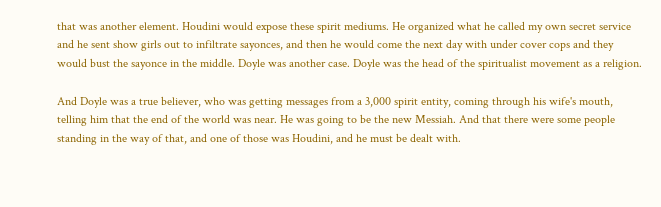that was another element. Houdini would expose these spirit mediums. He organized what he called my own secret service and he sent show girls out to infiltrate sayonces, and then he would come the next day with under cover cops and they would bust the sayonce in the middle. Doyle was another case. Doyle was the head of the spiritualist movement as a religion.

And Doyle was a true believer, who was getting messages from a 3,000 spirit entity, coming through his wife's mouth, telling him that the end of the world was near. He was going to be the new Messiah. And that there were some people standing in the way of that, and one of those was Houdini, and he must be dealt with.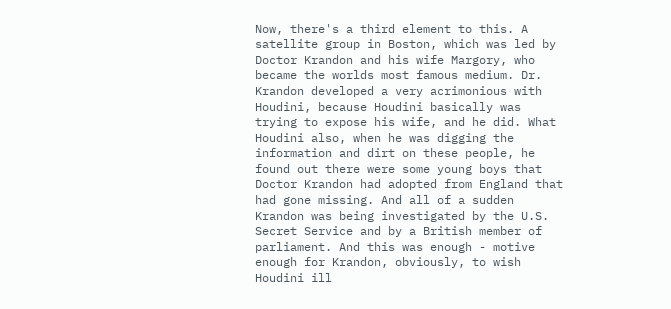Now, there's a third element to this. A satellite group in Boston, which was led by Doctor Krandon and his wife Margory, who became the worlds most famous medium. Dr. Krandon developed a very acrimonious with Houdini, because Houdini basically was trying to expose his wife, and he did. What Houdini also, when he was digging the information and dirt on these people, he found out there were some young boys that Doctor Krandon had adopted from England that had gone missing. And all of a sudden Krandon was being investigated by the U.S. Secret Service and by a British member of parliament. And this was enough - motive enough for Krandon, obviously, to wish Houdini ill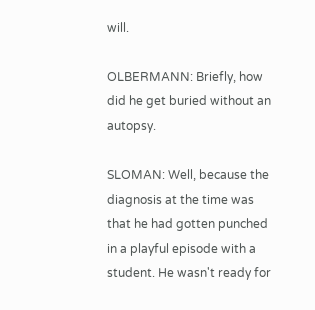will.

OLBERMANN: Briefly, how did he get buried without an autopsy.

SLOMAN: Well, because the diagnosis at the time was that he had gotten punched in a playful episode with a student. He wasn't ready for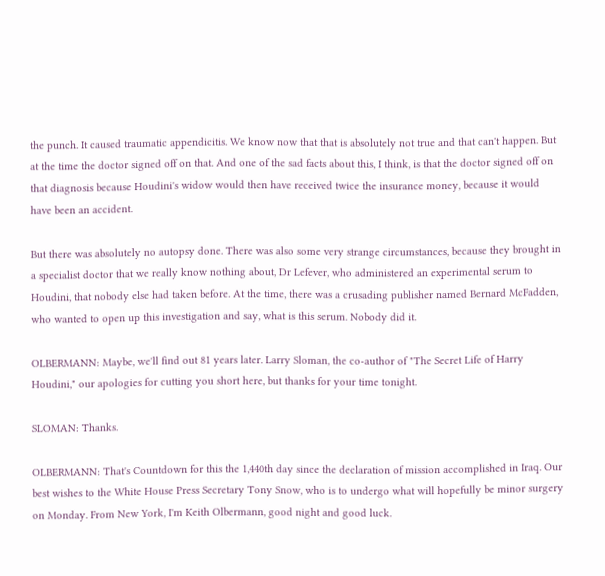the punch. It caused traumatic appendicitis. We know now that that is absolutely not true and that can't happen. But at the time the doctor signed off on that. And one of the sad facts about this, I think, is that the doctor signed off on that diagnosis because Houdini's widow would then have received twice the insurance money, because it would have been an accident.

But there was absolutely no autopsy done. There was also some very strange circumstances, because they brought in a specialist doctor that we really know nothing about, Dr Lefever, who administered an experimental serum to Houdini, that nobody else had taken before. At the time, there was a crusading publisher named Bernard McFadden, who wanted to open up this investigation and say, what is this serum. Nobody did it.

OLBERMANN: Maybe, we'll find out 81 years later. Larry Sloman, the co-author of "The Secret Life of Harry Houdini," our apologies for cutting you short here, but thanks for your time tonight.

SLOMAN: Thanks.

OLBERMANN: That's Countdown for this the 1,440th day since the declaration of mission accomplished in Iraq. Our best wishes to the White House Press Secretary Tony Snow, who is to undergo what will hopefully be minor surgery on Monday. From New York, I'm Keith Olbermann, good night and good luck.